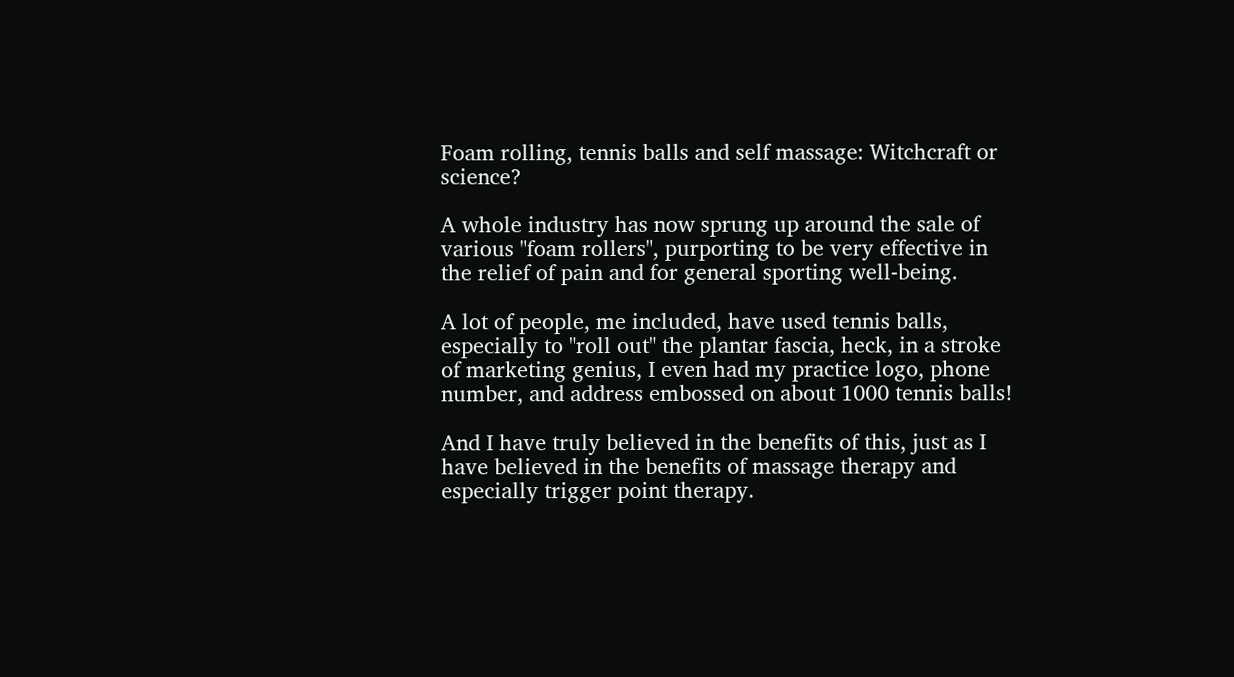Foam rolling, tennis balls and self massage: Witchcraft or science?

A whole industry has now sprung up around the sale of various "foam rollers", purporting to be very effective in the relief of pain and for general sporting well-being.

A lot of people, me included, have used tennis balls, especially to "roll out" the plantar fascia, heck, in a stroke of marketing genius, I even had my practice logo, phone number, and address embossed on about 1000 tennis balls!

And I have truly believed in the benefits of this, just as I have believed in the benefits of massage therapy and especially trigger point therapy.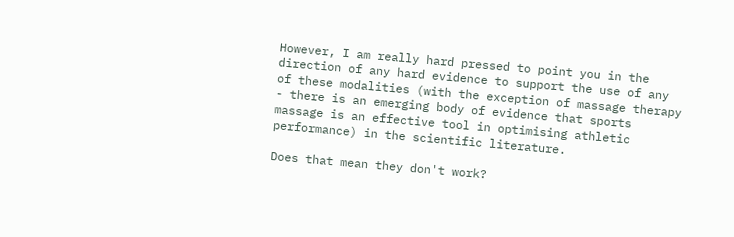However, I am really hard pressed to point you in the direction of any hard evidence to support the use of any of these modalities (with the exception of massage therapy - there is an emerging body of evidence that sports massage is an effective tool in optimising athletic performance) in the scientific literature.

Does that mean they don't work?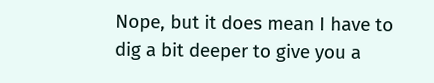Nope, but it does mean I have to dig a bit deeper to give you a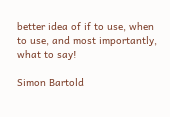better idea of if to use, when to use, and most importantly, what to say!

Simon Bartold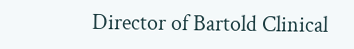Director of Bartold Clinical